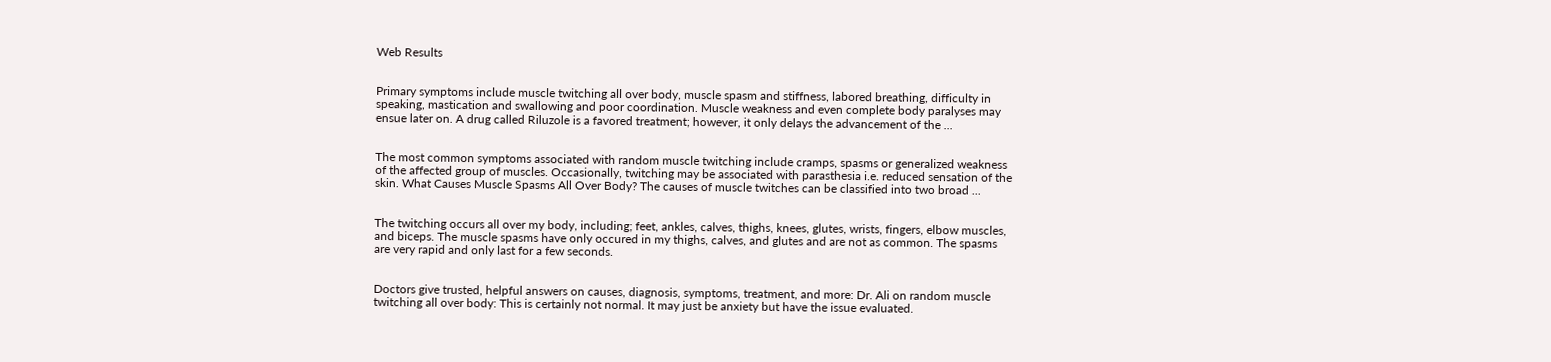Web Results


Primary symptoms include muscle twitching all over body, muscle spasm and stiffness, labored breathing, difficulty in speaking, mastication and swallowing and poor coordination. Muscle weakness and even complete body paralyses may ensue later on. A drug called Riluzole is a favored treatment; however, it only delays the advancement of the ...


The most common symptoms associated with random muscle twitching include cramps, spasms or generalized weakness of the affected group of muscles. Occasionally, twitching may be associated with parasthesia i.e. reduced sensation of the skin. What Causes Muscle Spasms All Over Body? The causes of muscle twitches can be classified into two broad ...


The twitching occurs all over my body, including; feet, ankles, calves, thighs, knees, glutes, wrists, fingers, elbow muscles, and biceps. The muscle spasms have only occured in my thighs, calves, and glutes and are not as common. The spasms are very rapid and only last for a few seconds.


Doctors give trusted, helpful answers on causes, diagnosis, symptoms, treatment, and more: Dr. Ali on random muscle twitching all over body: This is certainly not normal. It may just be anxiety but have the issue evaluated.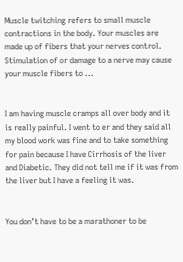Muscle twitching refers to small muscle contractions in the body. Your muscles are made up of fibers that your nerves control. Stimulation of or damage to a nerve may cause your muscle fibers to ...


I am having muscle cramps all over body and it is really painful. I went to er and they said all my blood work was fine and to take something for pain because I have Cirrhosis of the liver and Diabetic. They did not tell me if it was from the liver but I have a feeling it was.


You don’t have to be a marathoner to be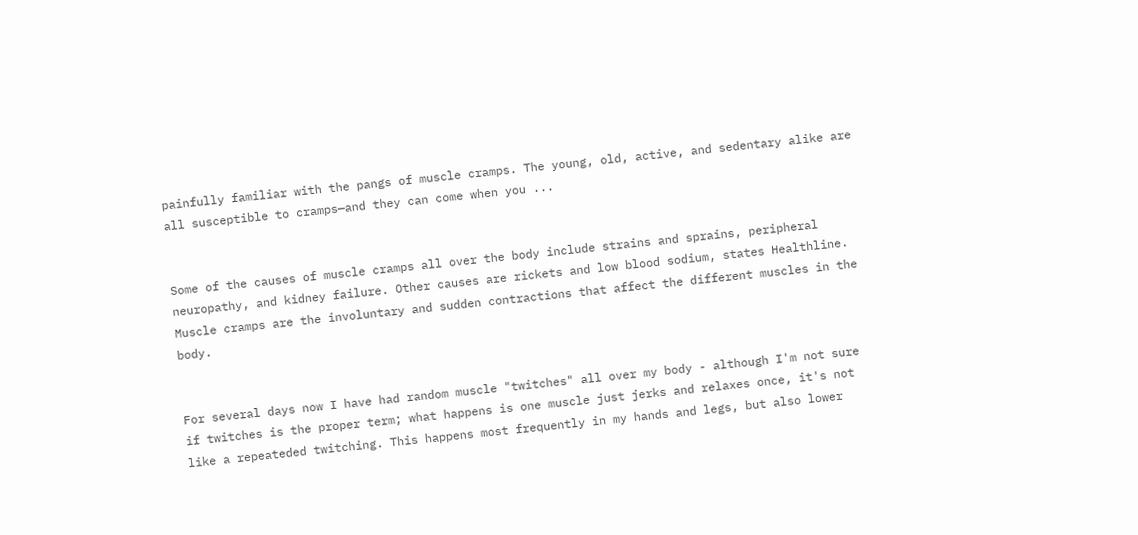painfully familiar with the pangs of muscle cramps. The young, old, active, and sedentary alike are all susceptible to cramps—and they can come when you ...


Some of the causes of muscle cramps all over the body include strains and sprains, peripheral neuropathy, and kidney failure. Other causes are rickets and low blood sodium, states Healthline. Muscle cramps are the involuntary and sudden contractions that affect the different muscles in the body.


For several days now I have had random muscle "twitches" all over my body - although I'm not sure if twitches is the proper term; what happens is one muscle just jerks and relaxes once, it's not like a repeateded twitching. This happens most frequently in my hands and legs, but also lower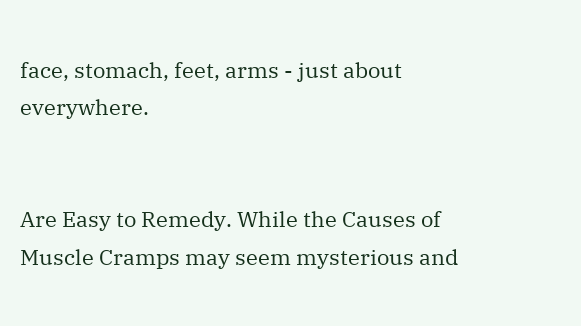face, stomach, feet, arms - just about everywhere.


Are Easy to Remedy. While the Causes of Muscle Cramps may seem mysterious and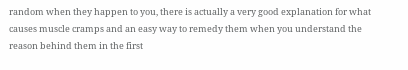random when they happen to you, there is actually a very good explanation for what causes muscle cramps and an easy way to remedy them when you understand the reason behind them in the first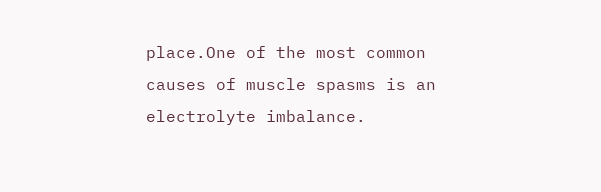place.One of the most common causes of muscle spasms is an electrolyte imbalance.